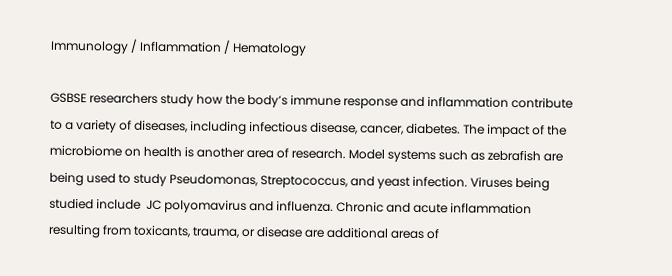Immunology / Inflammation / Hematology

GSBSE researchers study how the body’s immune response and inflammation contribute to a variety of diseases, including infectious disease, cancer, diabetes. The impact of the microbiome on health is another area of research. Model systems such as zebrafish are being used to study Pseudomonas, Streptococcus, and yeast infection. Viruses being studied include  JC polyomavirus and influenza. Chronic and acute inflammation resulting from toxicants, trauma, or disease are additional areas of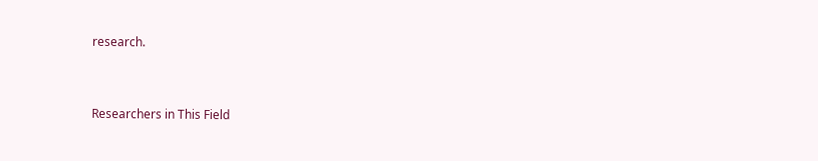research.



Researchers in This Field